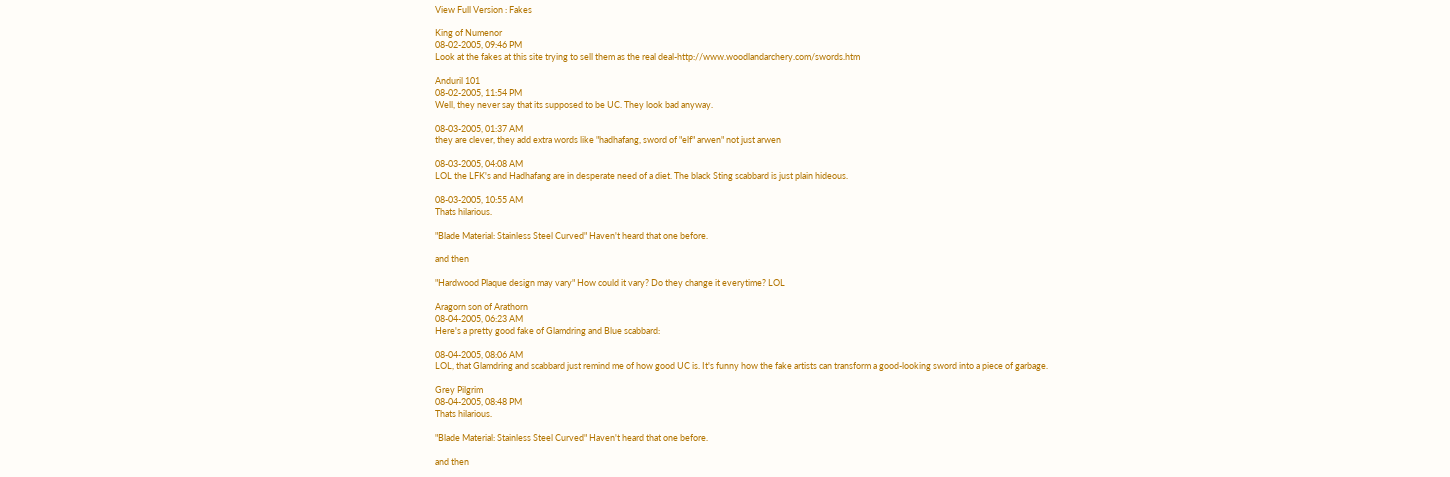View Full Version : Fakes

King of Numenor
08-02-2005, 09:46 PM
Look at the fakes at this site trying to sell them as the real deal-http://www.woodlandarchery.com/swords.htm

Anduril 101
08-02-2005, 11:54 PM
Well, they never say that its supposed to be UC. They look bad anyway.

08-03-2005, 01:37 AM
they are clever, they add extra words like "hadhafang, sword of "elf" arwen" not just arwen

08-03-2005, 04:08 AM
LOL the LFK's and Hadhafang are in desperate need of a diet. The black Sting scabbard is just plain hideous.

08-03-2005, 10:55 AM
Thats hilarious.

"Blade Material: Stainless Steel Curved" Haven't heard that one before.

and then

"Hardwood Plaque design may vary" How could it vary? Do they change it everytime? LOL

Aragorn son of Arathorn
08-04-2005, 06:23 AM
Here's a pretty good fake of Glamdring and Blue scabbard:

08-04-2005, 08:06 AM
LOL, that Glamdring and scabbard just remind me of how good UC is. It's funny how the fake artists can transform a good-looking sword into a piece of garbage.

Grey Pilgrim
08-04-2005, 08:48 PM
Thats hilarious.

"Blade Material: Stainless Steel Curved" Haven't heard that one before.

and then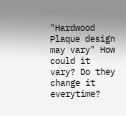"Hardwood Plaque design may vary" How could it vary? Do they change it everytime?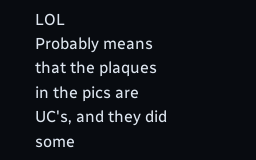LOL
Probably means that the plaques in the pics are UC's, and they did some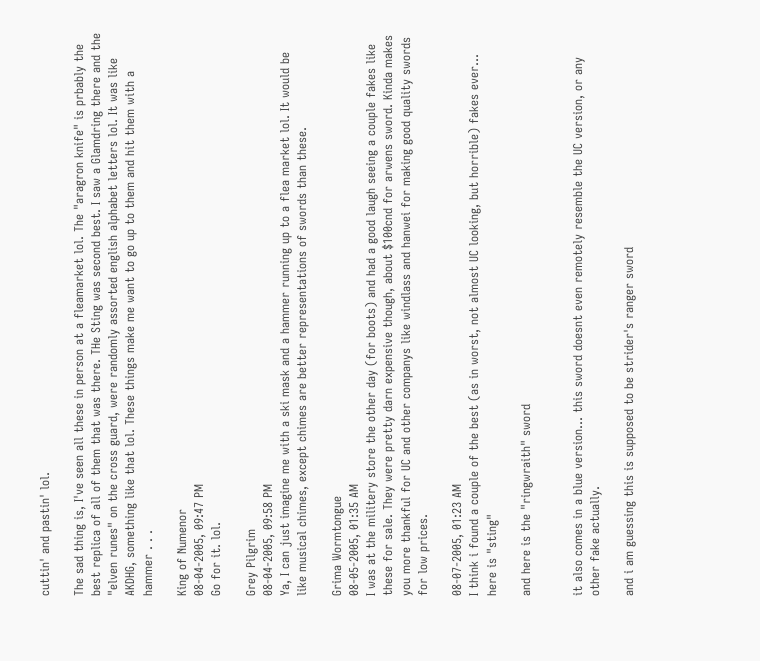cuttin' and pastin' lol.

The sad thing is, I've seen all these in person at a fleamarket lol. The "aragron knife" is prbably the best replica of all of them that was there. THe Sting was second best. I saw a Glamdring there and the "elven runes" on the cross guard, were randomly assorted english alphabet letters lol. It was like AKDHG, something like that lol. These things make me want to go up to them and hit them with a hammer . . .

King of Numenor
08-04-2005, 09:47 PM
Go for it. lol.

Grey Pilgrim
08-04-2005, 09:58 PM
Ya, I can just imagine me with a ski mask and a hammer running up to a flea market lol. It would be like musical chimes, except chimes are better representations of swords than these.

Grima Wormtongue
08-05-2005, 01:35 AM
I was at the militery store the other day (for boots) and had a good laugh seeing a couple fakes like these for sale. They were pretty darn expensive though, about $100cnd for arwens sword. Kinda makes you more thankful for UC and other companys like windlass and hanwei for making good quality swords for low prices.

08-07-2005, 01:23 AM
I think i found a couple of the best (as in worst, not almost UC looking, but horrible) fakes ever... here is "sting"

and here is the "ringwraith" sword


it also comes in a blue version... this sword doesnt even remotely resemble the UC version, or any other fake actually.

and i am guessing this is supposed to be strider's ranger sword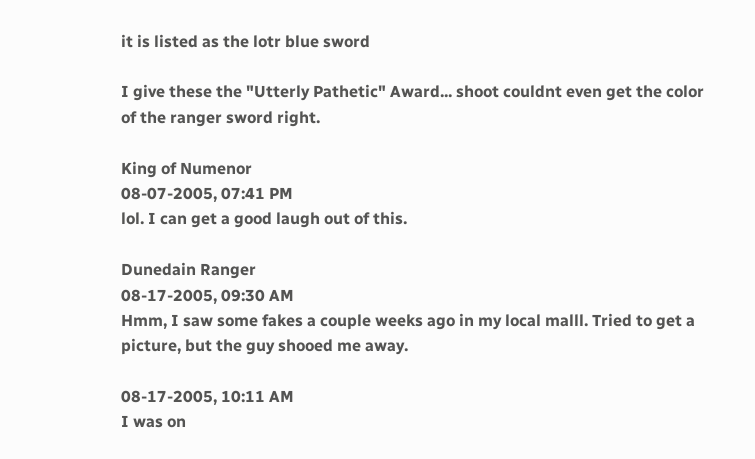it is listed as the lotr blue sword

I give these the "Utterly Pathetic" Award... shoot couldnt even get the color of the ranger sword right.

King of Numenor
08-07-2005, 07:41 PM
lol. I can get a good laugh out of this.

Dunedain Ranger
08-17-2005, 09:30 AM
Hmm, I saw some fakes a couple weeks ago in my local malll. Tried to get a picture, but the guy shooed me away.

08-17-2005, 10:11 AM
I was on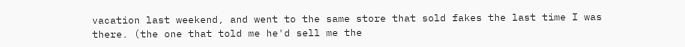vacation last weekend, and went to the same store that sold fakes the last time I was there. (the one that told me he'd sell me the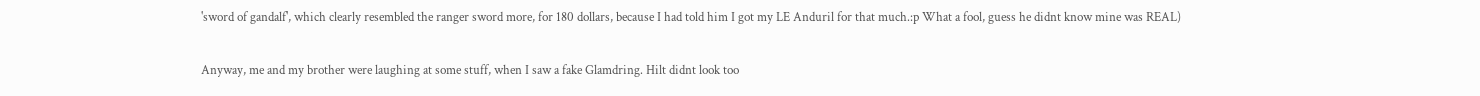'sword of gandalf', which clearly resembled the ranger sword more, for 180 dollars, because I had told him I got my LE Anduril for that much.:p What a fool, guess he didnt know mine was REAL)

Anyway, me and my brother were laughing at some stuff, when I saw a fake Glamdring. Hilt didnt look too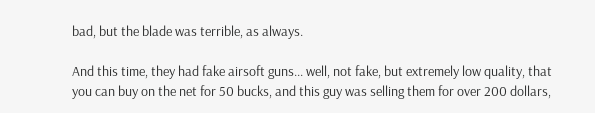bad, but the blade was terrible, as always.

And this time, they had fake airsoft guns... well, not fake, but extremely low quality, that you can buy on the net for 50 bucks, and this guy was selling them for over 200 dollars,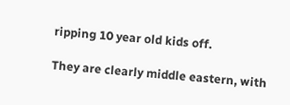ripping 10 year old kids off.

They are clearly middle eastern, with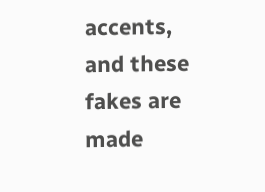accents, and these fakes are made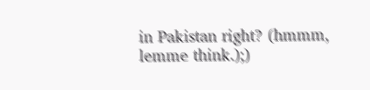in Pakistan right? (hmmm, lemme think.);)